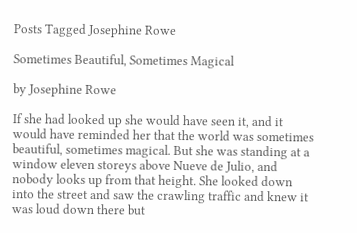Posts Tagged Josephine Rowe

Sometimes Beautiful, Sometimes Magical

by Josephine Rowe

If she had looked up she would have seen it, and it would have reminded her that the world was sometimes beautiful, sometimes magical. But she was standing at a window eleven storeys above Nueve de Julio, and nobody looks up from that height. She looked down into the street and saw the crawling traffic and knew it was loud down there but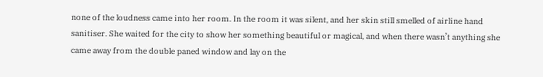none of the loudness came into her room. In the room it was silent, and her skin still smelled of airline hand sanitiser. She waited for the city to show her something beautiful or magical, and when there wasn’t anything she came away from the double paned window and lay on the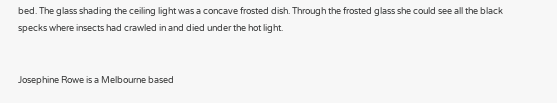bed. The glass shading the ceiling light was a concave frosted dish. Through the frosted glass she could see all the black specks where insects had crawled in and died under the hot light.


Josephine Rowe is a Melbourne based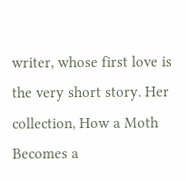writer, whose first love is the very short story. Her collection, How a Moth Becomes a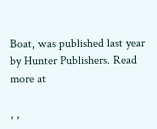Boat, was published last year by Hunter Publishers. Read more at

, ,